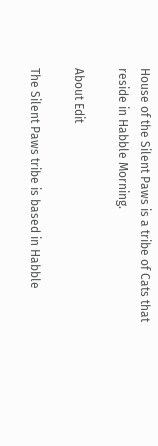House of the Silent Paws is a tribe of Cats that reside in Habble Morning.

About Edit

The Silent Paws tribe is based in Habble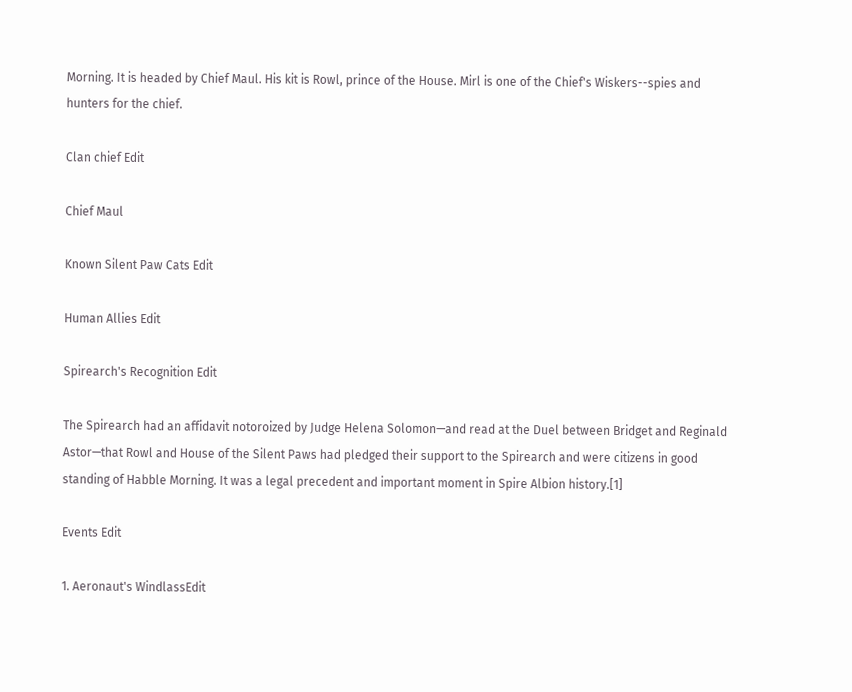Morning. It is headed by Chief Maul. His kit is Rowl, prince of the House. Mirl is one of the Chief's Wiskers--spies and hunters for the chief.

Clan chief Edit

Chief Maul

Known Silent Paw Cats Edit

Human Allies Edit

Spirearch's Recognition Edit

The Spirearch had an affidavit notoroized by Judge Helena Solomon—and read at the Duel between Bridget and Reginald Astor—that Rowl and House of the Silent Paws had pledged their support to the Spirearch and were citizens in good standing of Habble Morning. It was a legal precedent and important moment in Spire Albion history.[1]

Events Edit

1. Aeronaut's WindlassEdit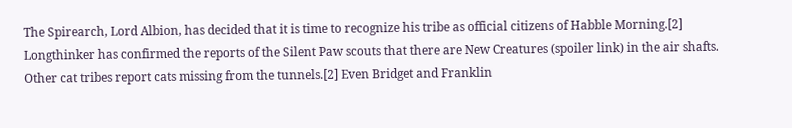The Spirearch, Lord Albion, has decided that it is time to recognize his tribe as official citizens of Habble Morning.[2] Longthinker has confirmed the reports of the Silent Paw scouts that there are New Creatures (spoiler link) in the air shafts. Other cat tribes report cats missing from the tunnels.[2] Even Bridget and Franklin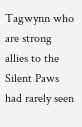Tagwynn who are strong allies to the Silent Paws had rarely seen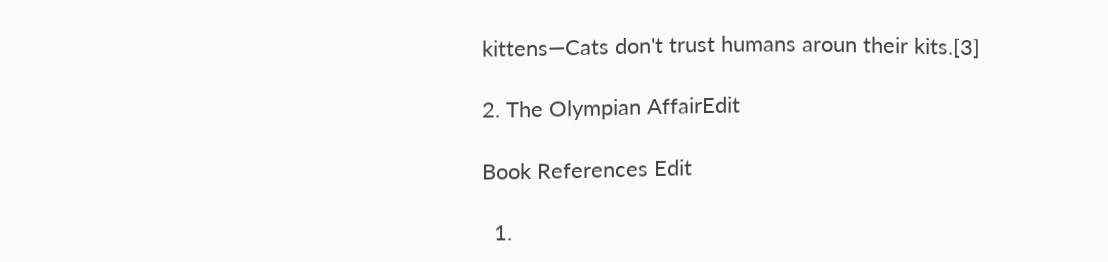kittens—Cats don't trust humans aroun their kits.[3]

2. The Olympian AffairEdit

Book References Edit

  1.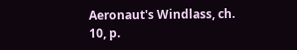Aeronaut's Windlass, ch. 10, p.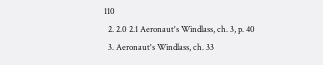110
  2. 2.0 2.1 Aeronaut's Windlass, ch. 3, p. 40
  3. Aeronaut's Windlass, ch. 33